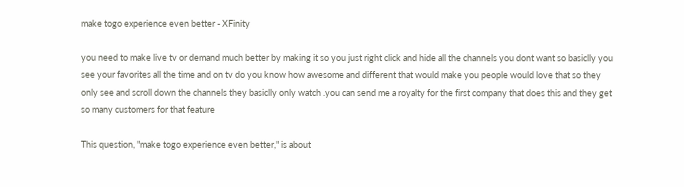make togo experience even better - XFinity

you need to make live tv or demand much better by making it so you just right click and hide all the channels you dont want so basiclly you see your favorites all the time and on tv do you know how awesome and different that would make you people would love that so they only see and scroll down the channels they basiclly only watch .you can send me a royalty for the first company that does this and they get so many customers for that feature

This question, "make togo experience even better," is about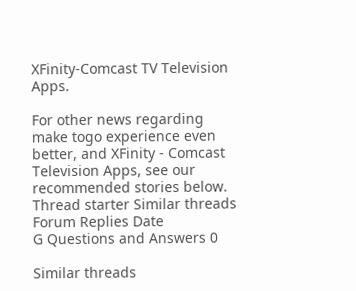XFinity-Comcast TV Television Apps.

For other news regarding make togo experience even better, and XFinity - Comcast Television Apps, see our recommended stories below.
Thread starter Similar threads Forum Replies Date
G Questions and Answers 0

Similar threads